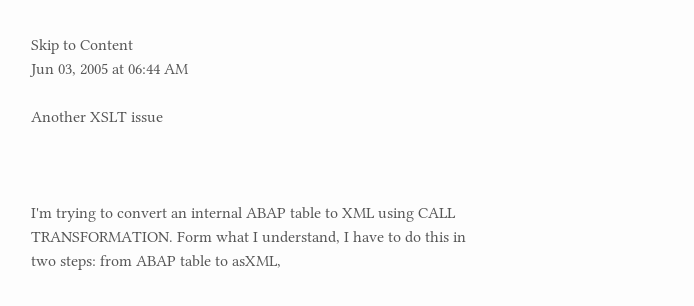Skip to Content
Jun 03, 2005 at 06:44 AM

Another XSLT issue



I'm trying to convert an internal ABAP table to XML using CALL TRANSFORMATION. Form what I understand, I have to do this in two steps: from ABAP table to asXML,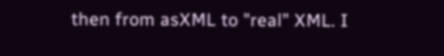then from asXML to "real" XML. I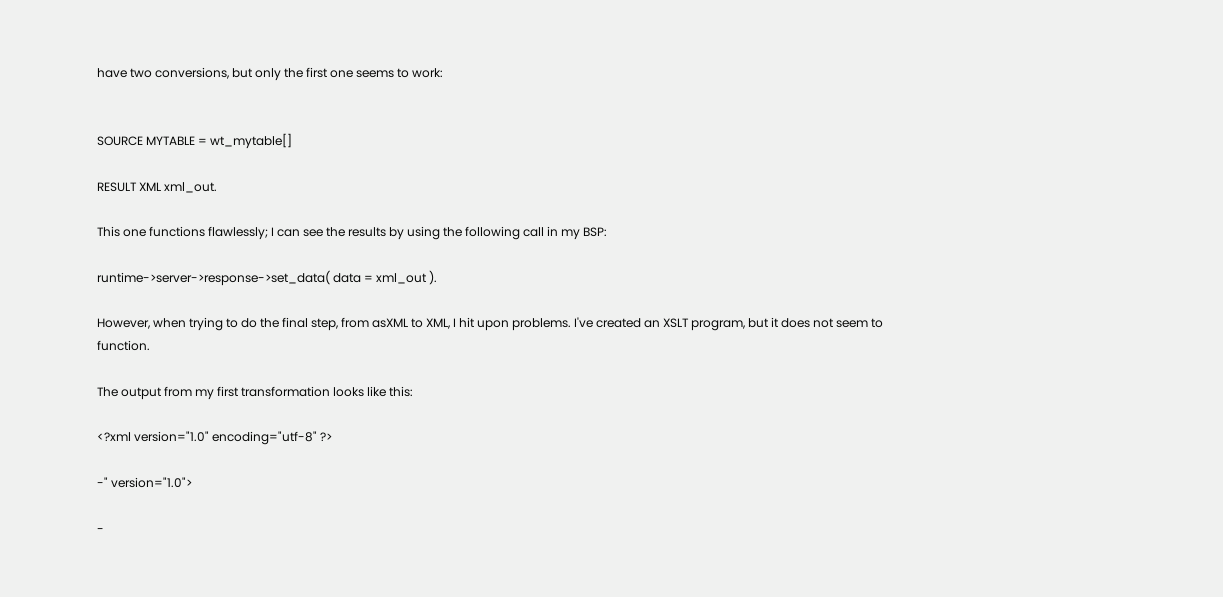have two conversions, but only the first one seems to work:


SOURCE MYTABLE = wt_mytable[]

RESULT XML xml_out.

This one functions flawlessly; I can see the results by using the following call in my BSP:

runtime->server->response->set_data( data = xml_out ).

However, when trying to do the final step, from asXML to XML, I hit upon problems. I've created an XSLT program, but it does not seem to function.

The output from my first transformation looks like this:

<?xml version="1.0" encoding="utf-8" ?>

-" version="1.0">

-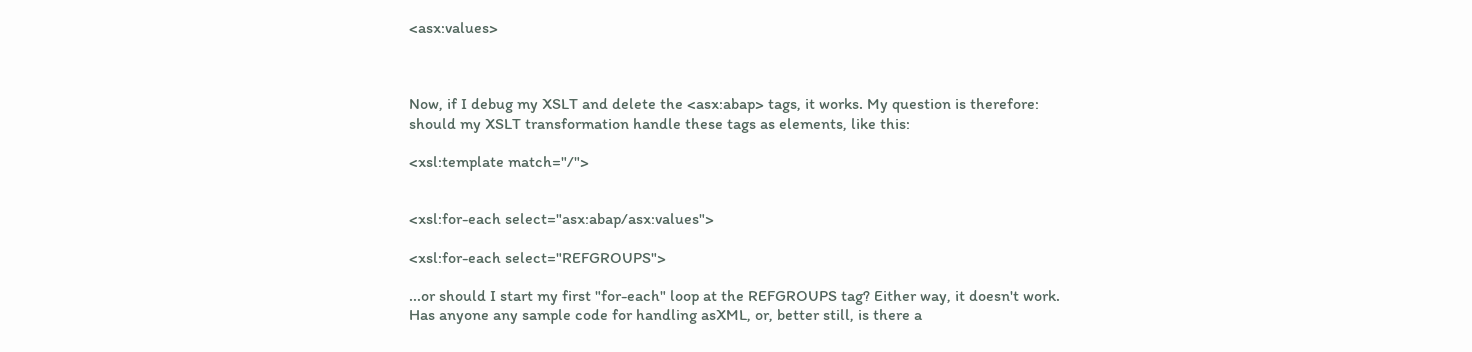<asx:values>



Now, if I debug my XSLT and delete the <asx:abap> tags, it works. My question is therefore: should my XSLT transformation handle these tags as elements, like this:

<xsl:template match="/">


<xsl:for-each select="asx:abap/asx:values">

<xsl:for-each select="REFGROUPS">

...or should I start my first "for-each" loop at the REFGROUPS tag? Either way, it doesn't work. Has anyone any sample code for handling asXML, or, better still, is there a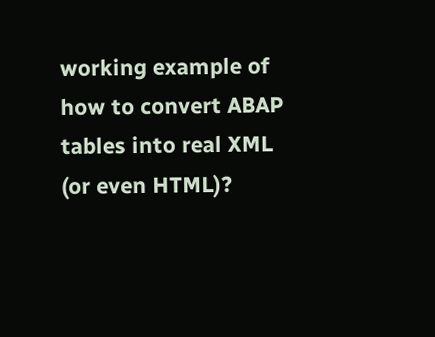working example of how to convert ABAP tables into real XML (or even HTML)?